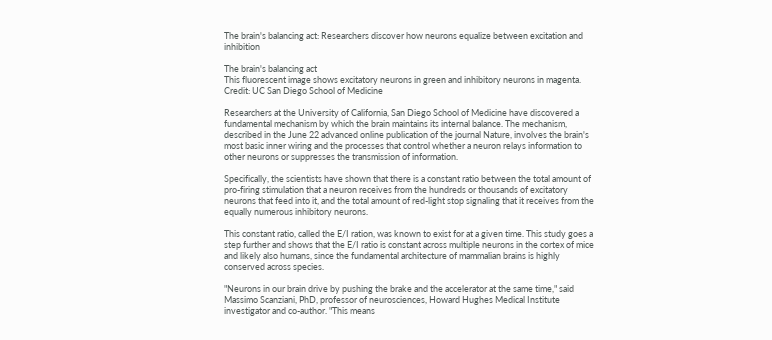The brain's balancing act: Researchers discover how neurons equalize between excitation and inhibition

The brain's balancing act
This fluorescent image shows excitatory neurons in green and inhibitory neurons in magenta. Credit: UC San Diego School of Medicine

Researchers at the University of California, San Diego School of Medicine have discovered a fundamental mechanism by which the brain maintains its internal balance. The mechanism, described in the June 22 advanced online publication of the journal Nature, involves the brain's most basic inner wiring and the processes that control whether a neuron relays information to other neurons or suppresses the transmission of information.

Specifically, the scientists have shown that there is a constant ratio between the total amount of pro-firing stimulation that a neuron receives from the hundreds or thousands of excitatory neurons that feed into it, and the total amount of red-light stop signaling that it receives from the equally numerous inhibitory neurons.

This constant ratio, called the E/I ration, was known to exist for at a given time. This study goes a step further and shows that the E/I ratio is constant across multiple neurons in the cortex of mice and likely also humans, since the fundamental architecture of mammalian brains is highly conserved across species.

"Neurons in our brain drive by pushing the brake and the accelerator at the same time," said Massimo Scanziani, PhD, professor of neurosciences, Howard Hughes Medical Institute investigator and co-author. "This means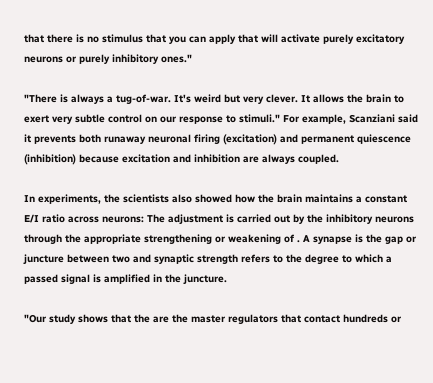that there is no stimulus that you can apply that will activate purely excitatory neurons or purely inhibitory ones."

"There is always a tug-of-war. It's weird but very clever. It allows the brain to exert very subtle control on our response to stimuli." For example, Scanziani said it prevents both runaway neuronal firing (excitation) and permanent quiescence (inhibition) because excitation and inhibition are always coupled.

In experiments, the scientists also showed how the brain maintains a constant E/I ratio across neurons: The adjustment is carried out by the inhibitory neurons through the appropriate strengthening or weakening of . A synapse is the gap or juncture between two and synaptic strength refers to the degree to which a passed signal is amplified in the juncture.

"Our study shows that the are the master regulators that contact hundreds or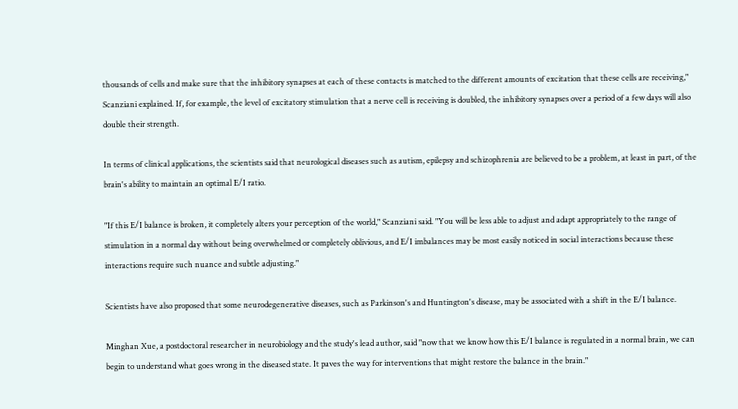thousands of cells and make sure that the inhibitory synapses at each of these contacts is matched to the different amounts of excitation that these cells are receiving," Scanziani explained. If, for example, the level of excitatory stimulation that a nerve cell is receiving is doubled, the inhibitory synapses over a period of a few days will also double their strength.

In terms of clinical applications, the scientists said that neurological diseases such as autism, epilepsy and schizophrenia are believed to be a problem, at least in part, of the brain's ability to maintain an optimal E/I ratio.

"If this E/I balance is broken, it completely alters your perception of the world," Scanziani said. "You will be less able to adjust and adapt appropriately to the range of stimulation in a normal day without being overwhelmed or completely oblivious, and E/I imbalances may be most easily noticed in social interactions because these interactions require such nuance and subtle adjusting."

Scientists have also proposed that some neurodegenerative diseases, such as Parkinson's and Huntington's disease, may be associated with a shift in the E/I balance.

Minghan Xue, a postdoctoral researcher in neurobiology and the study's lead author, said "now that we know how this E/I balance is regulated in a normal brain, we can begin to understand what goes wrong in the diseased state. It paves the way for interventions that might restore the balance in the brain."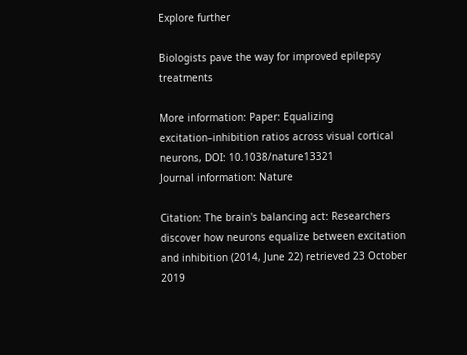Explore further

Biologists pave the way for improved epilepsy treatments

More information: Paper: Equalizing excitation–inhibition ratios across visual cortical neurons, DOI: 10.1038/nature13321
Journal information: Nature

Citation: The brain's balancing act: Researchers discover how neurons equalize between excitation and inhibition (2014, June 22) retrieved 23 October 2019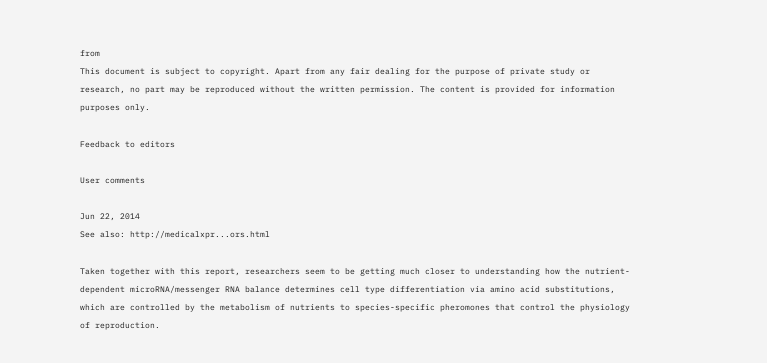from
This document is subject to copyright. Apart from any fair dealing for the purpose of private study or research, no part may be reproduced without the written permission. The content is provided for information purposes only.

Feedback to editors

User comments

Jun 22, 2014
See also: http://medicalxpr...ors.html

Taken together with this report, researchers seem to be getting much closer to understanding how the nutrient-dependent microRNA/messenger RNA balance determines cell type differentiation via amino acid substitutions, which are controlled by the metabolism of nutrients to species-specific pheromones that control the physiology of reproduction.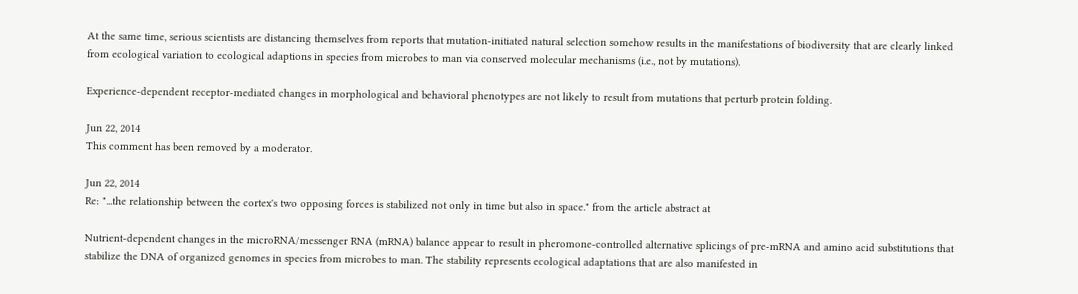At the same time, serious scientists are distancing themselves from reports that mutation-initiated natural selection somehow results in the manifestations of biodiversity that are clearly linked from ecological variation to ecological adaptions in species from microbes to man via conserved molecular mechanisms (i.e., not by mutations).

Experience-dependent receptor-mediated changes in morphological and behavioral phenotypes are not likely to result from mutations that perturb protein folding.

Jun 22, 2014
This comment has been removed by a moderator.

Jun 22, 2014
Re: "...the relationship between the cortex's two opposing forces is stabilized not only in time but also in space." from the article abstract at

Nutrient-dependent changes in the microRNA/messenger RNA (mRNA) balance appear to result in pheromone-controlled alternative splicings of pre-mRNA and amino acid substitutions that stabilize the DNA of organized genomes in species from microbes to man. The stability represents ecological adaptations that are also manifested in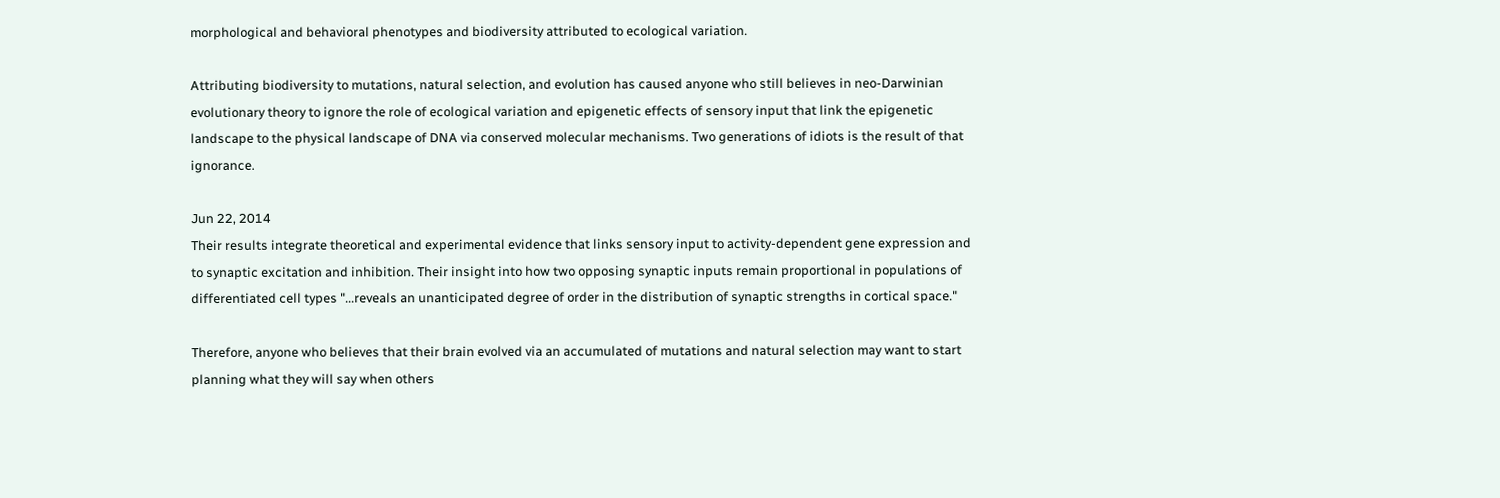morphological and behavioral phenotypes and biodiversity attributed to ecological variation.

Attributing biodiversity to mutations, natural selection, and evolution has caused anyone who still believes in neo-Darwinian evolutionary theory to ignore the role of ecological variation and epigenetic effects of sensory input that link the epigenetic landscape to the physical landscape of DNA via conserved molecular mechanisms. Two generations of idiots is the result of that ignorance.

Jun 22, 2014
Their results integrate theoretical and experimental evidence that links sensory input to activity-dependent gene expression and to synaptic excitation and inhibition. Their insight into how two opposing synaptic inputs remain proportional in populations of differentiated cell types "...reveals an unanticipated degree of order in the distribution of synaptic strengths in cortical space."

Therefore, anyone who believes that their brain evolved via an accumulated of mutations and natural selection may want to start planning what they will say when others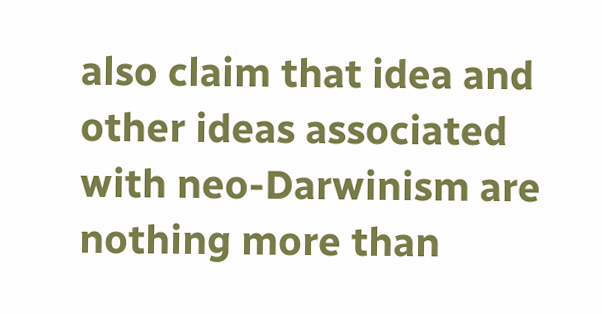also claim that idea and other ideas associated with neo-Darwinism are nothing more than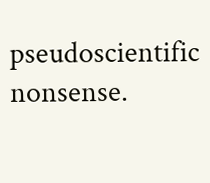pseudoscientific nonsense.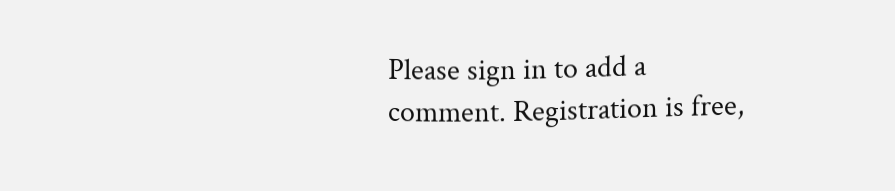Please sign in to add a comment. Registration is free,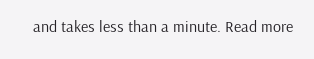and takes less than a minute. Read more